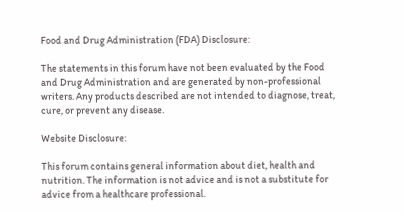Food and Drug Administration (FDA) Disclosure:

The statements in this forum have not been evaluated by the Food and Drug Administration and are generated by non-professional writers. Any products described are not intended to diagnose, treat, cure, or prevent any disease.

Website Disclosure:

This forum contains general information about diet, health and nutrition. The information is not advice and is not a substitute for advice from a healthcare professional.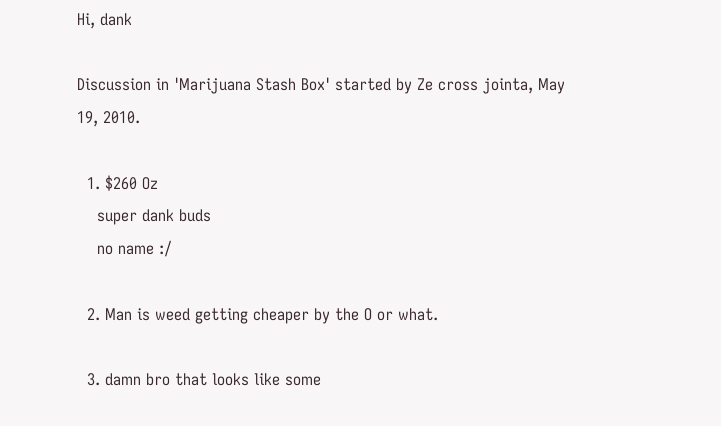Hi, dank

Discussion in 'Marijuana Stash Box' started by Ze cross jointa, May 19, 2010.

  1. $260 Oz
    super dank buds
    no name :/

  2. Man is weed getting cheaper by the O or what.

  3. damn bro that looks like some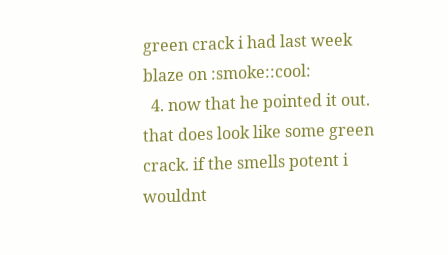green crack i had last week blaze on :smoke::cool:
  4. now that he pointed it out. that does look like some green crack. if the smells potent i wouldnt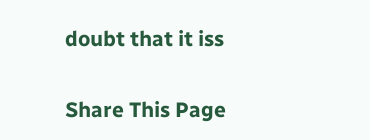doubt that it iss

Share This Page